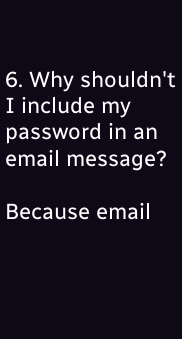6. Why shouldn't I include my password in an email message?

Because email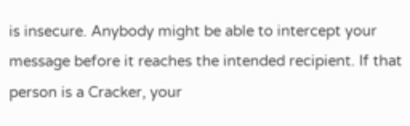is insecure. Anybody might be able to intercept your message before it reaches the intended recipient. If that person is a Cracker, your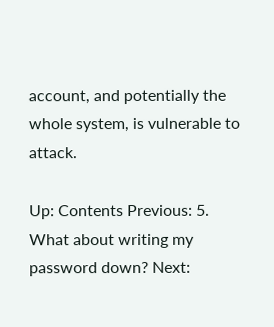account, and potentially the whole system, is vulnerable to attack.

Up: Contents Previous: 5. What about writing my password down? Next: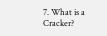7. What is a Cracker?